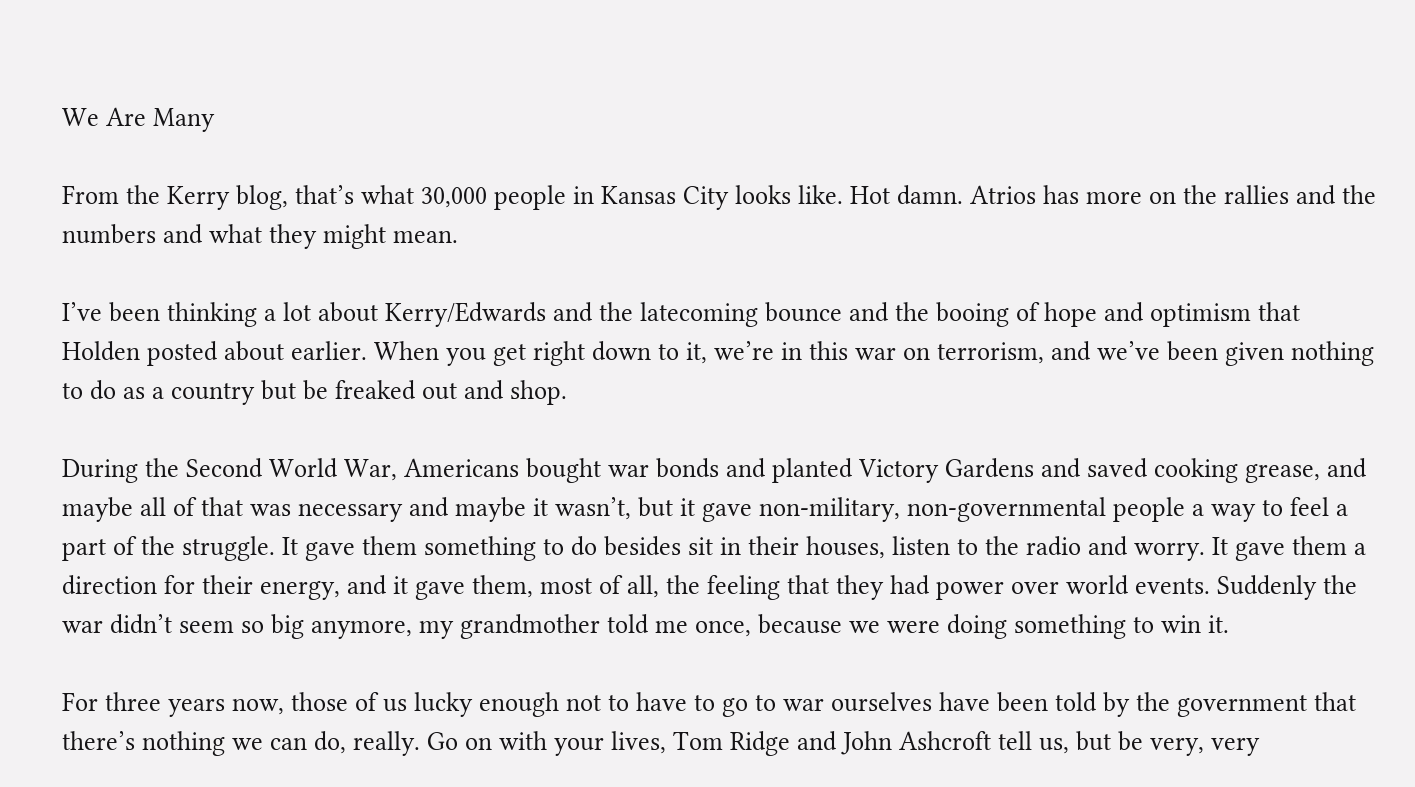We Are Many

From the Kerry blog, that’s what 30,000 people in Kansas City looks like. Hot damn. Atrios has more on the rallies and the numbers and what they might mean.

I’ve been thinking a lot about Kerry/Edwards and the latecoming bounce and the booing of hope and optimism that Holden posted about earlier. When you get right down to it, we’re in this war on terrorism, and we’ve been given nothing to do as a country but be freaked out and shop.

During the Second World War, Americans bought war bonds and planted Victory Gardens and saved cooking grease, and maybe all of that was necessary and maybe it wasn’t, but it gave non-military, non-governmental people a way to feel a part of the struggle. It gave them something to do besides sit in their houses, listen to the radio and worry. It gave them a direction for their energy, and it gave them, most of all, the feeling that they had power over world events. Suddenly the war didn’t seem so big anymore, my grandmother told me once, because we were doing something to win it.

For three years now, those of us lucky enough not to have to go to war ourselves have been told by the government that there’s nothing we can do, really. Go on with your lives, Tom Ridge and John Ashcroft tell us, but be very, very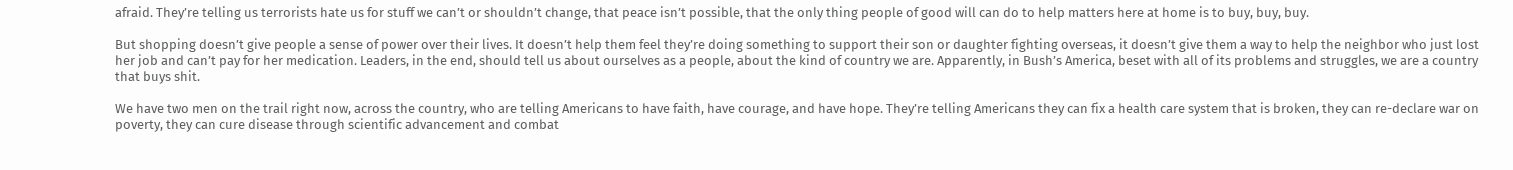afraid. They’re telling us terrorists hate us for stuff we can’t or shouldn’t change, that peace isn’t possible, that the only thing people of good will can do to help matters here at home is to buy, buy, buy.

But shopping doesn’t give people a sense of power over their lives. It doesn’t help them feel they’re doing something to support their son or daughter fighting overseas, it doesn’t give them a way to help the neighbor who just lost her job and can’t pay for her medication. Leaders, in the end, should tell us about ourselves as a people, about the kind of country we are. Apparently, in Bush’s America, beset with all of its problems and struggles, we are a country that buys shit.

We have two men on the trail right now, across the country, who are telling Americans to have faith, have courage, and have hope. They’re telling Americans they can fix a health care system that is broken, they can re-declare war on poverty, they can cure disease through scientific advancement and combat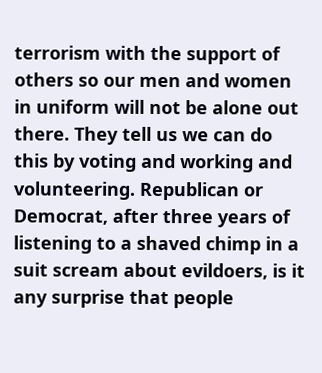terrorism with the support of others so our men and women in uniform will not be alone out there. They tell us we can do this by voting and working and volunteering. Republican or Democrat, after three years of listening to a shaved chimp in a suit scream about evildoers, is it any surprise that people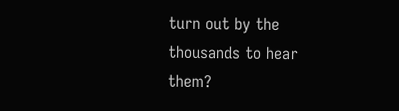turn out by the thousands to hear them?